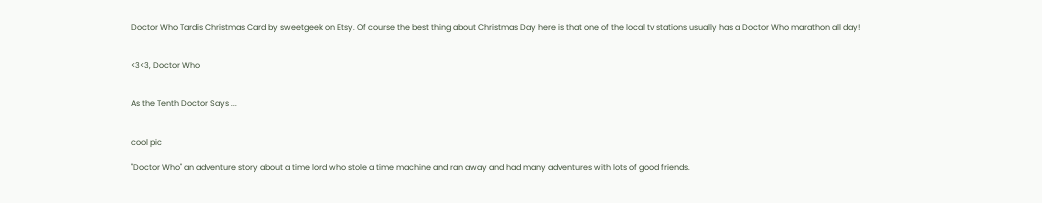Doctor Who Tardis Christmas Card by sweetgeek on Etsy. Of course the best thing about Christmas Day here is that one of the local tv stations usually has a Doctor Who marathon all day!


<3<3, Doctor Who


As the Tenth Doctor Says ...


cool pic

"Doctor Who" an adventure story about a time lord who stole a time machine and ran away and had many adventures with lots of good friends.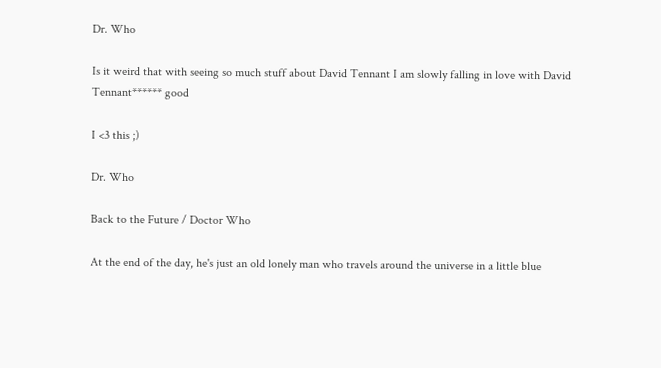Dr. Who

Is it weird that with seeing so much stuff about David Tennant I am slowly falling in love with David Tennant****** good

I <3 this ;)

Dr. Who

Back to the Future / Doctor Who

At the end of the day, he's just an old lonely man who travels around the universe in a little blue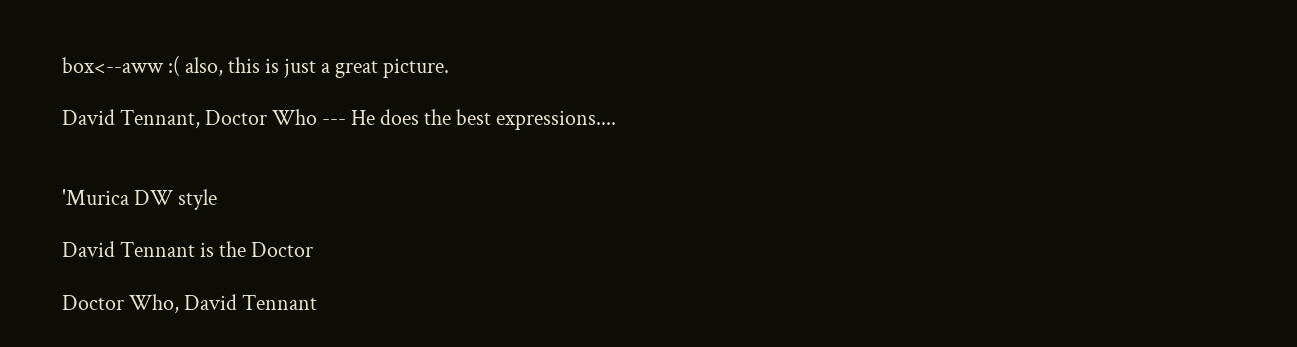box<--aww :( also, this is just a great picture.

David Tennant, Doctor Who --- He does the best expressions....


'Murica DW style

David Tennant is the Doctor

Doctor Who, David Tennant